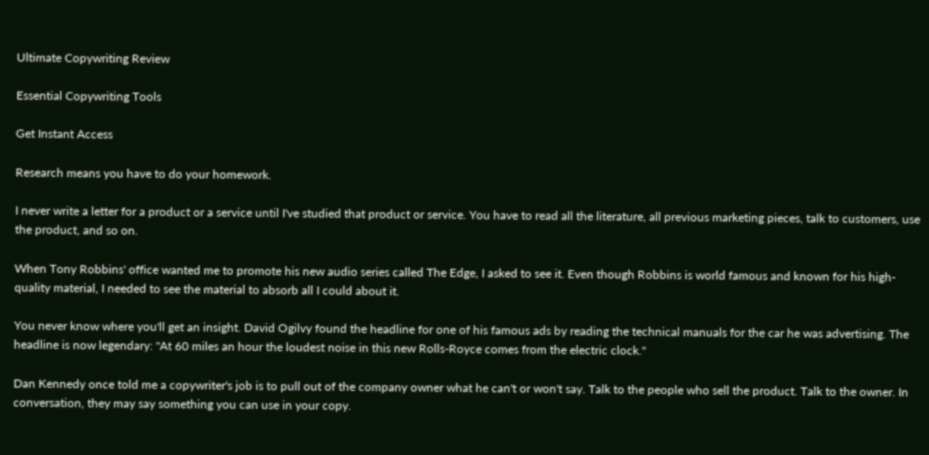Ultimate Copywriting Review

Essential Copywriting Tools

Get Instant Access

Research means you have to do your homework.

I never write a letter for a product or a service until I've studied that product or service. You have to read all the literature, all previous marketing pieces, talk to customers, use the product, and so on.

When Tony Robbins' office wanted me to promote his new audio series called The Edge, I asked to see it. Even though Robbins is world famous and known for his high-quality material, I needed to see the material to absorb all I could about it.

You never know where you'll get an insight. David Ogilvy found the headline for one of his famous ads by reading the technical manuals for the car he was advertising. The headline is now legendary: "At 60 miles an hour the loudest noise in this new Rolls-Royce comes from the electric clock."

Dan Kennedy once told me a copywriter's job is to pull out of the company owner what he can't or won't say. Talk to the people who sell the product. Talk to the owner. In conversation, they may say something you can use in your copy.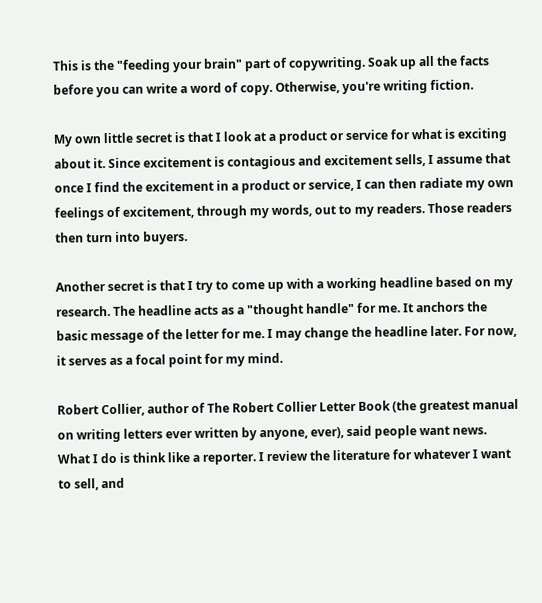This is the "feeding your brain" part of copywriting. Soak up all the facts before you can write a word of copy. Otherwise, you're writing fiction.

My own little secret is that I look at a product or service for what is exciting about it. Since excitement is contagious and excitement sells, I assume that once I find the excitement in a product or service, I can then radiate my own feelings of excitement, through my words, out to my readers. Those readers then turn into buyers.

Another secret is that I try to come up with a working headline based on my research. The headline acts as a "thought handle" for me. It anchors the basic message of the letter for me. I may change the headline later. For now, it serves as a focal point for my mind.

Robert Collier, author of The Robert Collier Letter Book (the greatest manual on writing letters ever written by anyone, ever), said people want news. What I do is think like a reporter. I review the literature for whatever I want to sell, and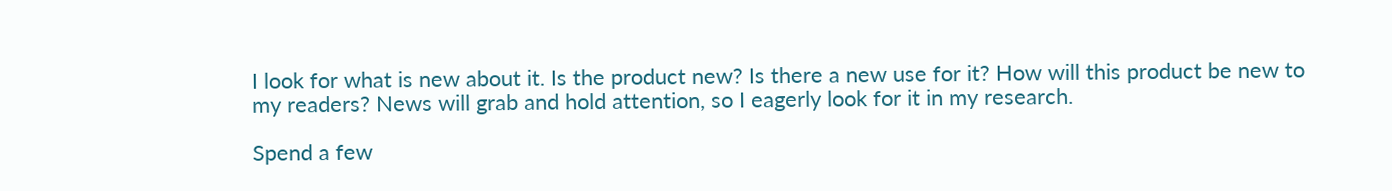I look for what is new about it. Is the product new? Is there a new use for it? How will this product be new to my readers? News will grab and hold attention, so I eagerly look for it in my research.

Spend a few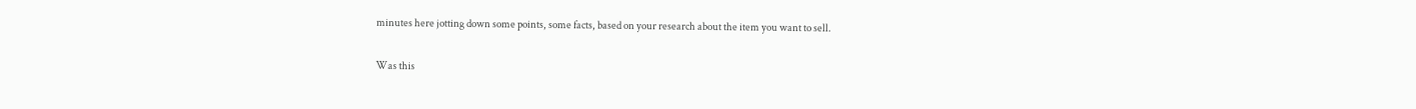minutes here jotting down some points, some facts, based on your research about the item you want to sell.

Was this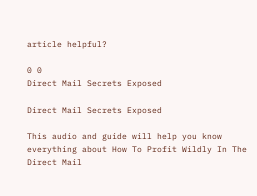article helpful?

0 0
Direct Mail Secrets Exposed

Direct Mail Secrets Exposed

This audio and guide will help you know everything about How To Profit Wildly In The Direct Mail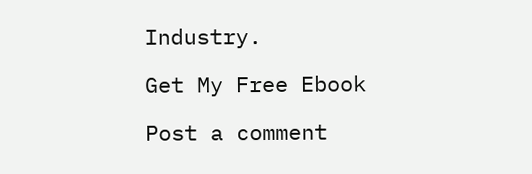Industry.

Get My Free Ebook

Post a comment